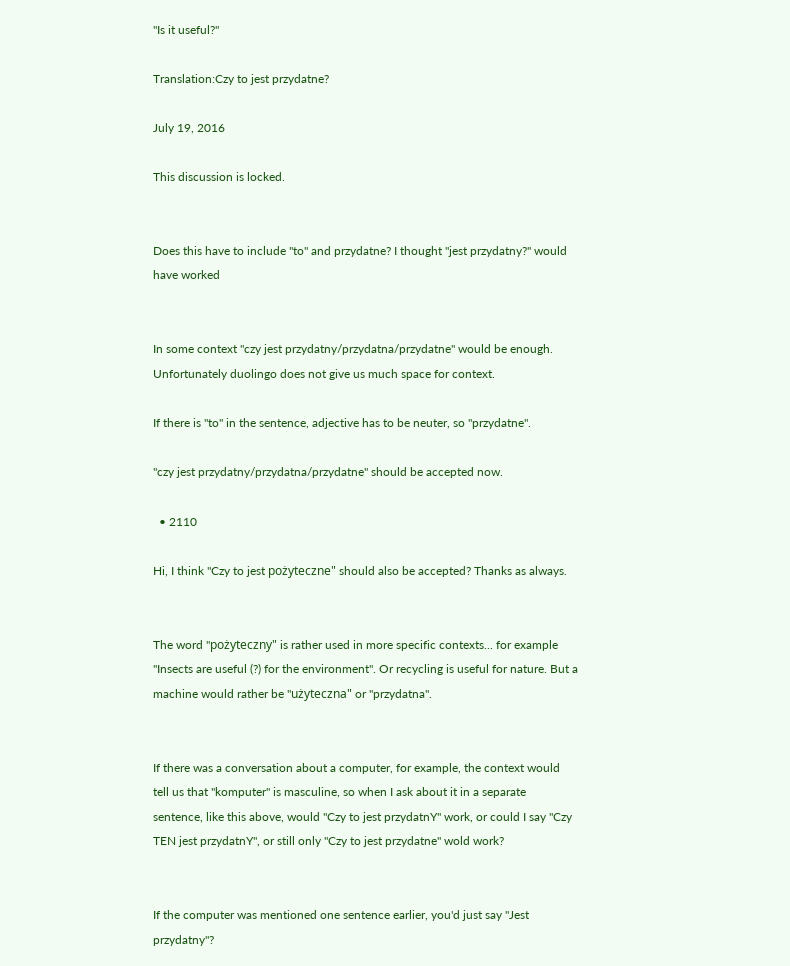"Is it useful?"

Translation:Czy to jest przydatne?

July 19, 2016

This discussion is locked.


Does this have to include "to" and przydatne? I thought "jest przydatny?" would have worked


In some context "czy jest przydatny/przydatna/przydatne" would be enough. Unfortunately duolingo does not give us much space for context.

If there is "to" in the sentence, adjective has to be neuter, so "przydatne".

"czy jest przydatny/przydatna/przydatne" should be accepted now.

  • 2110

Hi, I think "Czy to jest pożyteczne" should also be accepted? Thanks as always.


The word "pożyteczny" is rather used in more specific contexts... for example "Insects are useful (?) for the environment". Or recycling is useful for nature. But a machine would rather be "użyteczna" or "przydatna".


If there was a conversation about a computer, for example, the context would tell us that "komputer" is masculine, so when I ask about it in a separate sentence, like this above, would "Czy to jest przydatnY" work, or could I say "Czy TEN jest przydatnY", or still only "Czy to jest przydatne" wold work?


If the computer was mentioned one sentence earlier, you'd just say "Jest przydatny"?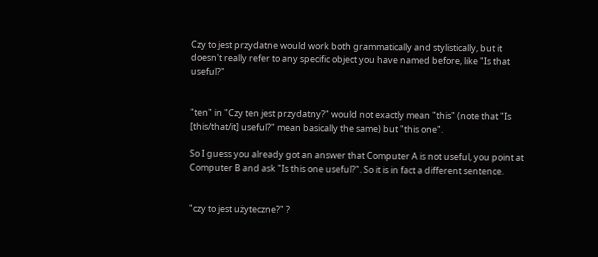Czy to jest przydatne would work both grammatically and stylistically, but it doesn't really refer to any specific object you have named before, like "Is that useful?"


"ten" in "Czy ten jest przydatny?" would not exactly mean "this" (note that "Is [this/that/it] useful?" mean basically the same) but "this one".

So I guess you already got an answer that Computer A is not useful, you point at Computer B and ask "Is this one useful?". So it is in fact a different sentence.


"czy to jest użyteczne?" ?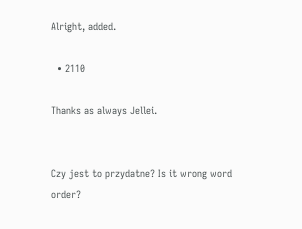Alright, added.

  • 2110

Thanks as always Jellei.


Czy jest to przydatne? Is it wrong word order?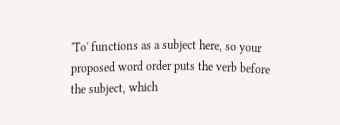'To' functions as a subject here, so your proposed word order puts the verb before the subject, which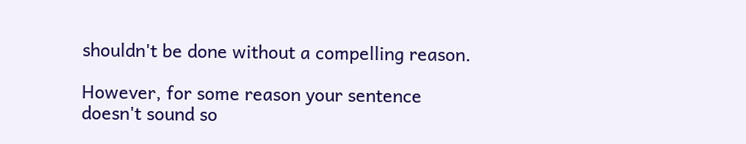shouldn't be done without a compelling reason.

However, for some reason your sentence doesn't sound so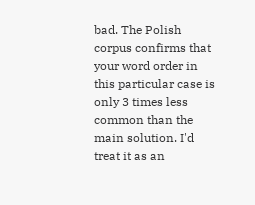bad. The Polish corpus confirms that your word order in this particular case is only 3 times less common than the main solution. I'd treat it as an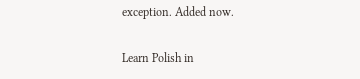exception. Added now.

Learn Polish in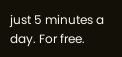just 5 minutes a day. For free.